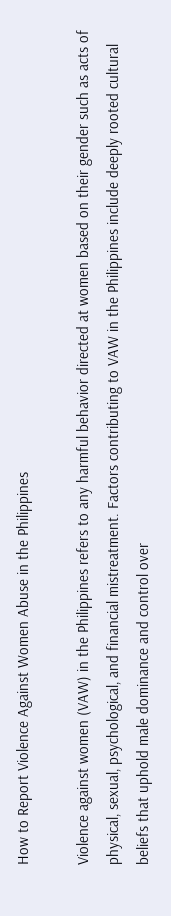How to Report Violence Against Women Abuse in the Philippines

Violence against women (VAW) in the Philippines refers to any harmful behavior directed at women based on their gender such as acts of physical, sexual, psychological, and financial mistreatment. Factors contributing to VAW in the Philippines include deeply rooted cultural beliefs that uphold male dominance and control over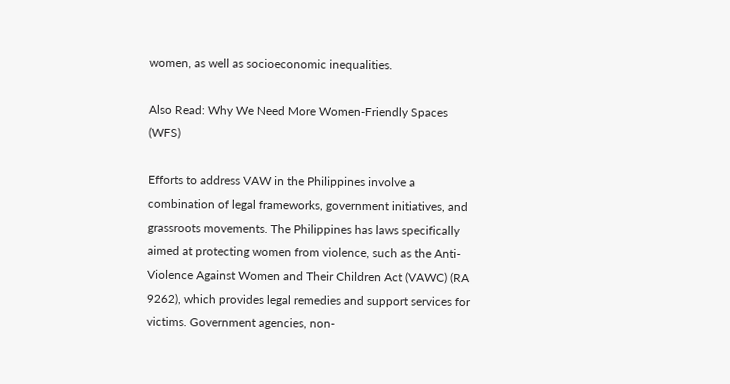women, as well as socioeconomic inequalities.

Also Read: Why We Need More Women-Friendly Spaces (WFS)

Efforts to address VAW in the Philippines involve a combination of legal frameworks, government initiatives, and grassroots movements. The Philippines has laws specifically aimed at protecting women from violence, such as the Anti-Violence Against Women and Their Children Act (VAWC) (RA 9262), which provides legal remedies and support services for victims. Government agencies, non-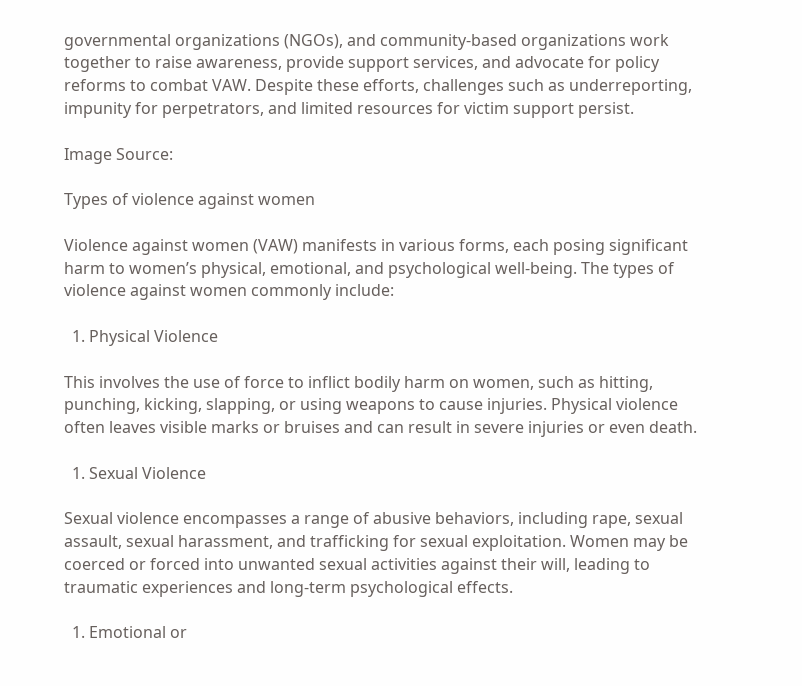governmental organizations (NGOs), and community-based organizations work together to raise awareness, provide support services, and advocate for policy reforms to combat VAW. Despite these efforts, challenges such as underreporting, impunity for perpetrators, and limited resources for victim support persist.

Image Source:

Types of violence against women

Violence against women (VAW) manifests in various forms, each posing significant harm to women’s physical, emotional, and psychological well-being. The types of violence against women commonly include:

  1. Physical Violence

This involves the use of force to inflict bodily harm on women, such as hitting, punching, kicking, slapping, or using weapons to cause injuries. Physical violence often leaves visible marks or bruises and can result in severe injuries or even death.

  1. Sexual Violence

Sexual violence encompasses a range of abusive behaviors, including rape, sexual assault, sexual harassment, and trafficking for sexual exploitation. Women may be coerced or forced into unwanted sexual activities against their will, leading to traumatic experiences and long-term psychological effects.

  1. Emotional or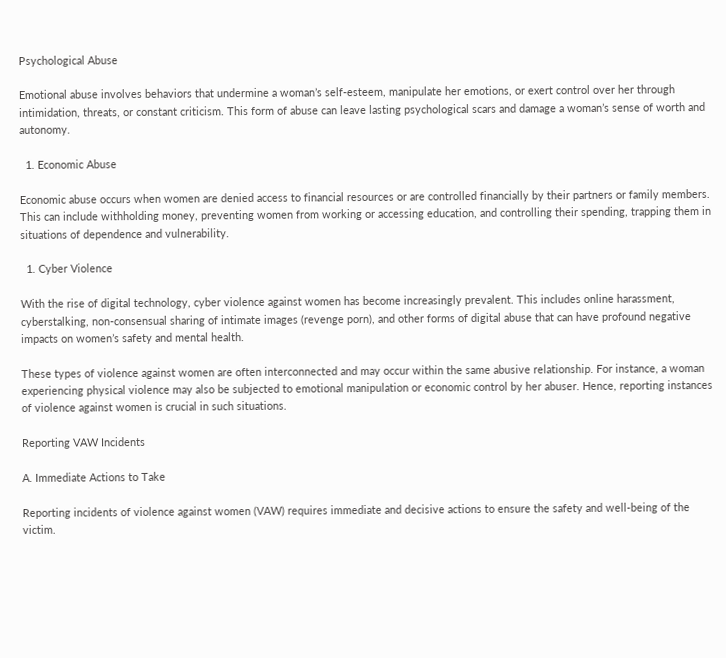Psychological Abuse

Emotional abuse involves behaviors that undermine a woman’s self-esteem, manipulate her emotions, or exert control over her through intimidation, threats, or constant criticism. This form of abuse can leave lasting psychological scars and damage a woman’s sense of worth and autonomy.

  1. Economic Abuse

Economic abuse occurs when women are denied access to financial resources or are controlled financially by their partners or family members. This can include withholding money, preventing women from working or accessing education, and controlling their spending, trapping them in situations of dependence and vulnerability.

  1. Cyber Violence

With the rise of digital technology, cyber violence against women has become increasingly prevalent. This includes online harassment, cyberstalking, non-consensual sharing of intimate images (revenge porn), and other forms of digital abuse that can have profound negative impacts on women’s safety and mental health.

These types of violence against women are often interconnected and may occur within the same abusive relationship. For instance, a woman experiencing physical violence may also be subjected to emotional manipulation or economic control by her abuser. Hence, reporting instances of violence against women is crucial in such situations.

Reporting VAW Incidents

A. Immediate Actions to Take

Reporting incidents of violence against women (VAW) requires immediate and decisive actions to ensure the safety and well-being of the victim.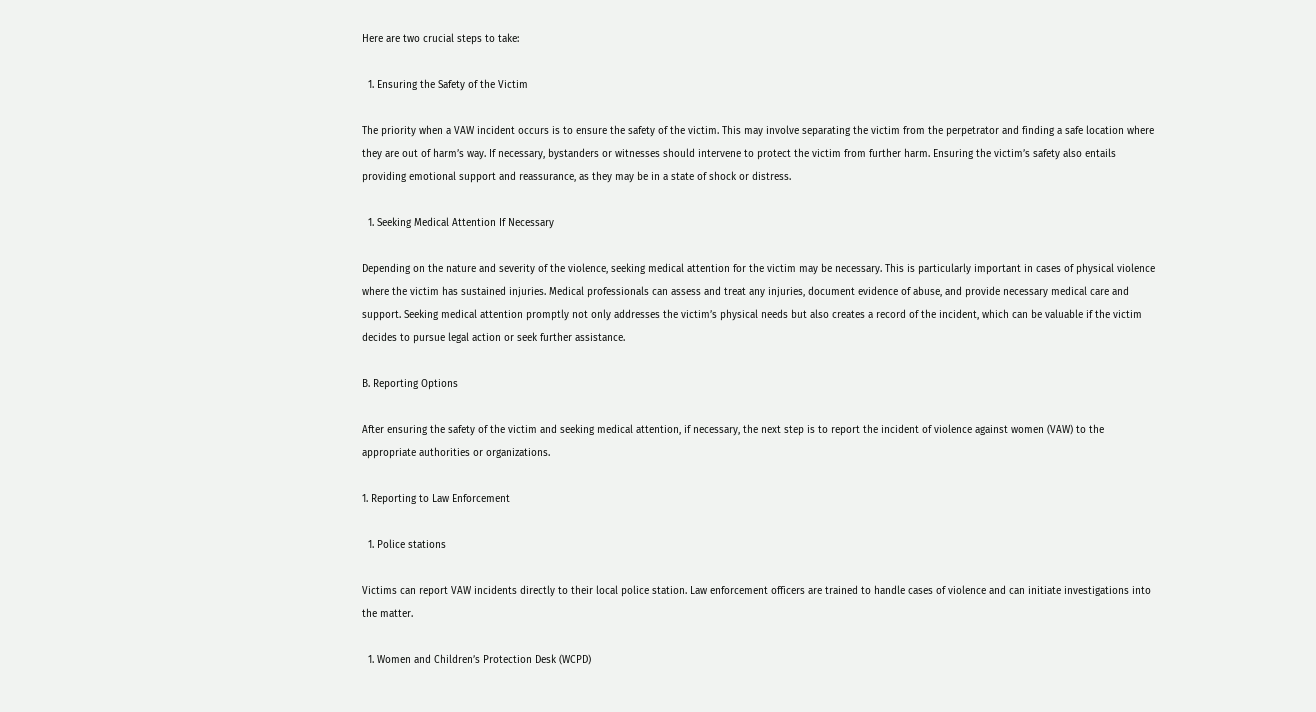Here are two crucial steps to take:

  1. Ensuring the Safety of the Victim

The priority when a VAW incident occurs is to ensure the safety of the victim. This may involve separating the victim from the perpetrator and finding a safe location where they are out of harm’s way. If necessary, bystanders or witnesses should intervene to protect the victim from further harm. Ensuring the victim’s safety also entails providing emotional support and reassurance, as they may be in a state of shock or distress.

  1. Seeking Medical Attention If Necessary

Depending on the nature and severity of the violence, seeking medical attention for the victim may be necessary. This is particularly important in cases of physical violence where the victim has sustained injuries. Medical professionals can assess and treat any injuries, document evidence of abuse, and provide necessary medical care and support. Seeking medical attention promptly not only addresses the victim’s physical needs but also creates a record of the incident, which can be valuable if the victim decides to pursue legal action or seek further assistance.

B. Reporting Options

After ensuring the safety of the victim and seeking medical attention, if necessary, the next step is to report the incident of violence against women (VAW) to the appropriate authorities or organizations.

1. Reporting to Law Enforcement

  1. Police stations

Victims can report VAW incidents directly to their local police station. Law enforcement officers are trained to handle cases of violence and can initiate investigations into the matter.

  1. Women and Children’s Protection Desk (WCPD)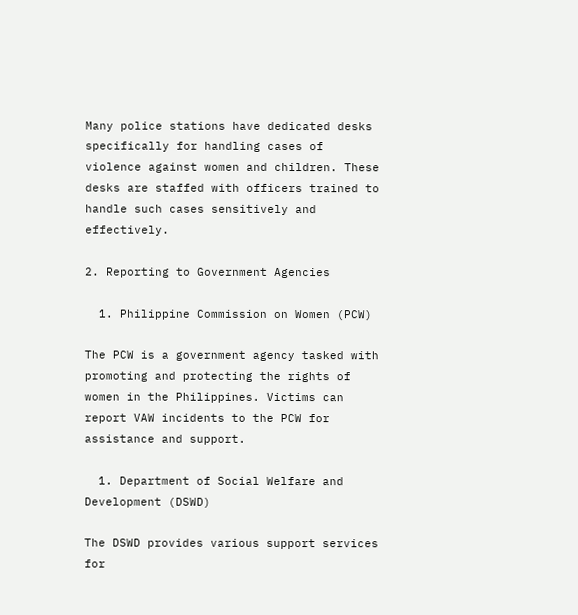Many police stations have dedicated desks specifically for handling cases of violence against women and children. These desks are staffed with officers trained to handle such cases sensitively and effectively.

2. Reporting to Government Agencies

  1. Philippine Commission on Women (PCW)

The PCW is a government agency tasked with promoting and protecting the rights of women in the Philippines. Victims can report VAW incidents to the PCW for assistance and support.

  1. Department of Social Welfare and Development (DSWD)

The DSWD provides various support services for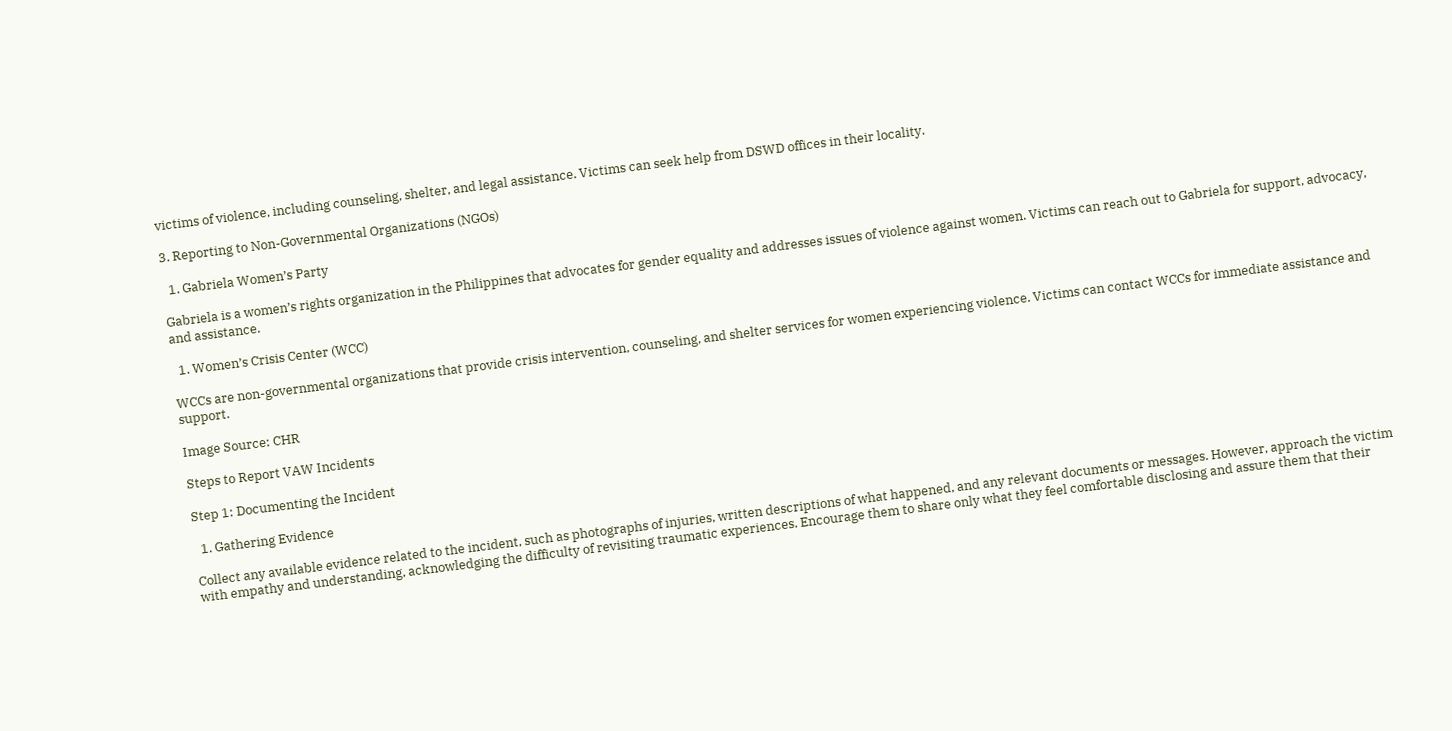victims of violence, including counseling, shelter, and legal assistance. Victims can seek help from DSWD offices in their locality.

3. Reporting to Non-Governmental Organizations (NGOs)

  1. Gabriela Women’s Party

Gabriela is a women’s rights organization in the Philippines that advocates for gender equality and addresses issues of violence against women. Victims can reach out to Gabriela for support, advocacy, and assistance.

  1. Women’s Crisis Center (WCC)

WCCs are non-governmental organizations that provide crisis intervention, counseling, and shelter services for women experiencing violence. Victims can contact WCCs for immediate assistance and support.

Image Source: CHR

Steps to Report VAW Incidents

Step 1: Documenting the Incident

  1. Gathering Evidence

Collect any available evidence related to the incident, such as photographs of injuries, written descriptions of what happened, and any relevant documents or messages. However, approach the victim with empathy and understanding, acknowledging the difficulty of revisiting traumatic experiences. Encourage them to share only what they feel comfortable disclosing and assure them that their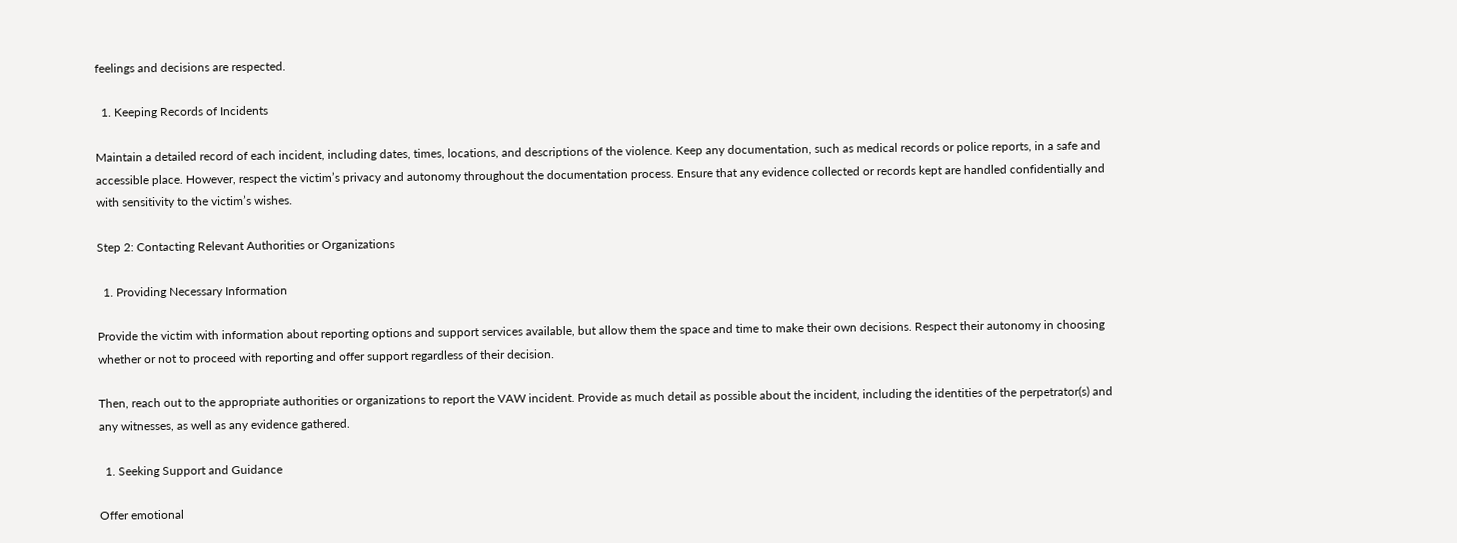feelings and decisions are respected.

  1. Keeping Records of Incidents

Maintain a detailed record of each incident, including dates, times, locations, and descriptions of the violence. Keep any documentation, such as medical records or police reports, in a safe and accessible place. However, respect the victim’s privacy and autonomy throughout the documentation process. Ensure that any evidence collected or records kept are handled confidentially and with sensitivity to the victim’s wishes.

Step 2: Contacting Relevant Authorities or Organizations

  1. Providing Necessary Information

Provide the victim with information about reporting options and support services available, but allow them the space and time to make their own decisions. Respect their autonomy in choosing whether or not to proceed with reporting and offer support regardless of their decision.

Then, reach out to the appropriate authorities or organizations to report the VAW incident. Provide as much detail as possible about the incident, including the identities of the perpetrator(s) and any witnesses, as well as any evidence gathered.

  1. Seeking Support and Guidance

Offer emotional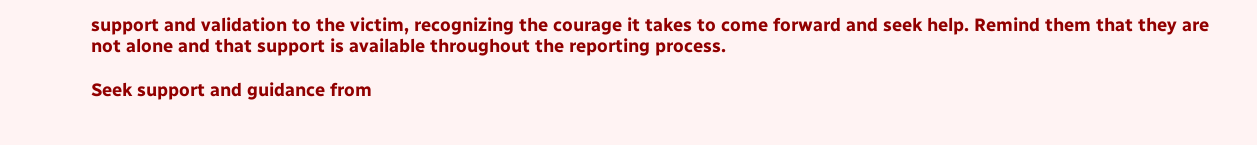support and validation to the victim, recognizing the courage it takes to come forward and seek help. Remind them that they are not alone and that support is available throughout the reporting process.

Seek support and guidance from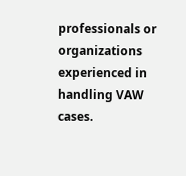professionals or organizations experienced in handling VAW cases.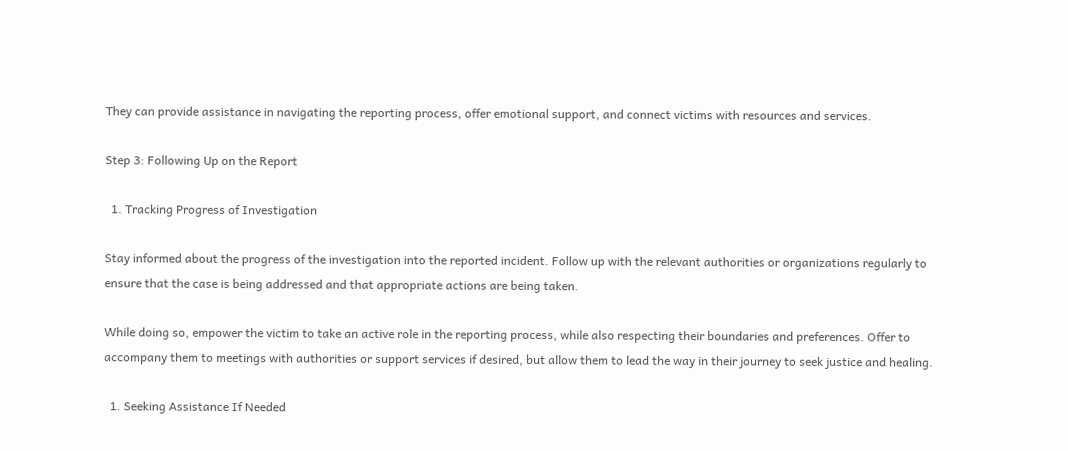They can provide assistance in navigating the reporting process, offer emotional support, and connect victims with resources and services.

Step 3: Following Up on the Report

  1. Tracking Progress of Investigation

Stay informed about the progress of the investigation into the reported incident. Follow up with the relevant authorities or organizations regularly to ensure that the case is being addressed and that appropriate actions are being taken.

While doing so, empower the victim to take an active role in the reporting process, while also respecting their boundaries and preferences. Offer to accompany them to meetings with authorities or support services if desired, but allow them to lead the way in their journey to seek justice and healing.

  1. Seeking Assistance If Needed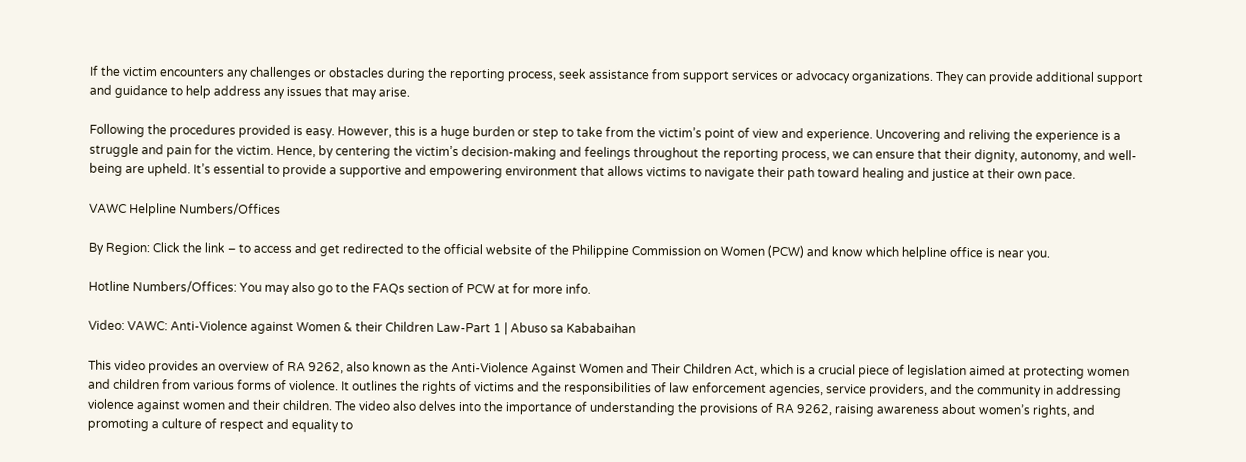If the victim encounters any challenges or obstacles during the reporting process, seek assistance from support services or advocacy organizations. They can provide additional support and guidance to help address any issues that may arise.

Following the procedures provided is easy. However, this is a huge burden or step to take from the victim’s point of view and experience. Uncovering and reliving the experience is a struggle and pain for the victim. Hence, by centering the victim’s decision-making and feelings throughout the reporting process, we can ensure that their dignity, autonomy, and well-being are upheld. It’s essential to provide a supportive and empowering environment that allows victims to navigate their path toward healing and justice at their own pace.

VAWC Helpline Numbers/Offices

By Region: Click the link – to access and get redirected to the official website of the Philippine Commission on Women (PCW) and know which helpline office is near you.

Hotline Numbers/Offices: You may also go to the FAQs section of PCW at for more info.

Video: VAWC: Anti-Violence against Women & their Children Law-Part 1 | Abuso sa Kababaihan

This video provides an overview of RA 9262, also known as the Anti-Violence Against Women and Their Children Act, which is a crucial piece of legislation aimed at protecting women and children from various forms of violence. It outlines the rights of victims and the responsibilities of law enforcement agencies, service providers, and the community in addressing violence against women and their children. The video also delves into the importance of understanding the provisions of RA 9262, raising awareness about women’s rights, and promoting a culture of respect and equality to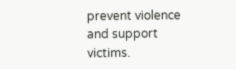prevent violence and support victims.